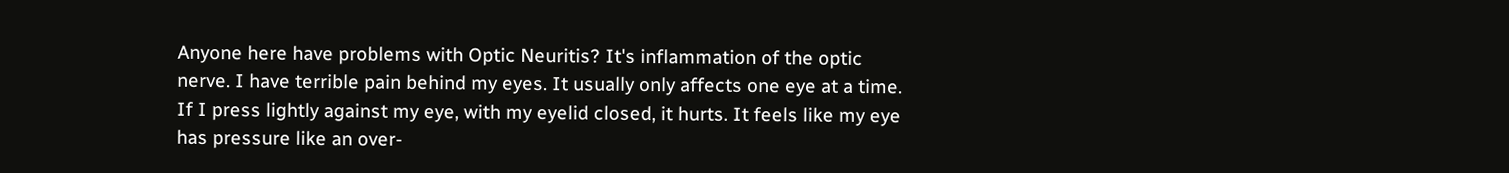Anyone here have problems with Optic Neuritis? It's inflammation of the optic nerve. I have terrible pain behind my eyes. It usually only affects one eye at a time. If I press lightly against my eye, with my eyelid closed, it hurts. It feels like my eye has pressure like an over-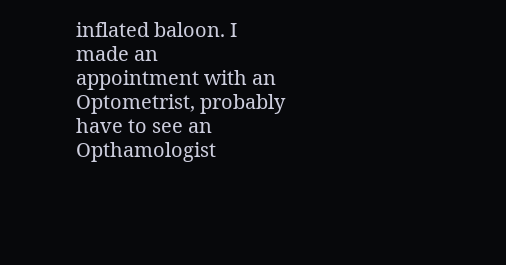inflated baloon. I made an appointment with an Optometrist, probably have to see an Opthamologist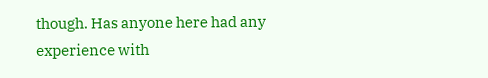though. Has anyone here had any experience with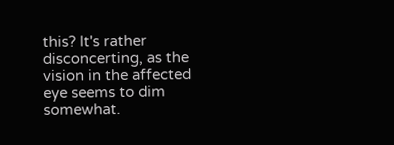this? It's rather disconcerting, as the vision in the affected eye seems to dim somewhat.